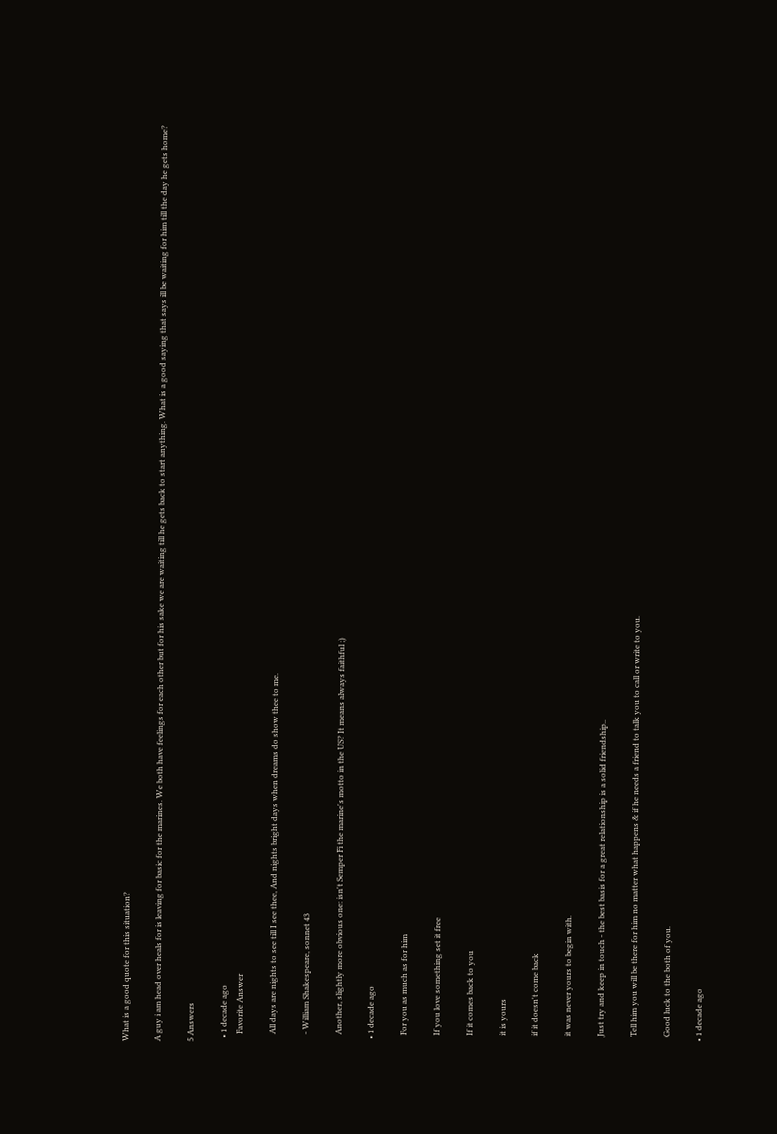What is a good quote for this situation?

A guy i am head over heals for is leaving for basic for the marines. We both have feelings for each other but for his sake we are waiting till he gets back to start anything. What is a good saying that says ill be waiting for him till the day he gets home?

5 Answers

  • 1 decade ago
    Favorite Answer

    All days are nights to see till I see thee, And nights bright days when dreams do show thee to me.

    - William Shakespeare, sonnet 43

    Another, slightly more obvious one: isn't Semper Fi the marine's motto in the US? It means always faithful ;)

  • 1 decade ago

    For you as much as for him

    If you love something set it free

    If it comes back to you

    it is yours

    if it doesn't come back

    it was never yours to begin with.

    Just try and keep in touch - the best basis for a great relationship is a solid friendship..

    Tell him you will be there for him no matter what happens & if he needs a friend to talk you to call or write to you.

    Good luck to the both of you.

  • 1 decade ago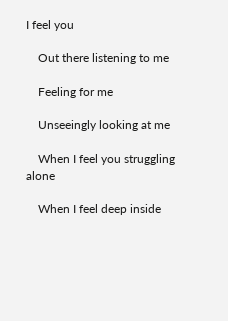I feel you

    Out there listening to me

    Feeling for me

    Unseeingly looking at me

    When I feel you struggling alone

    When I feel deep inside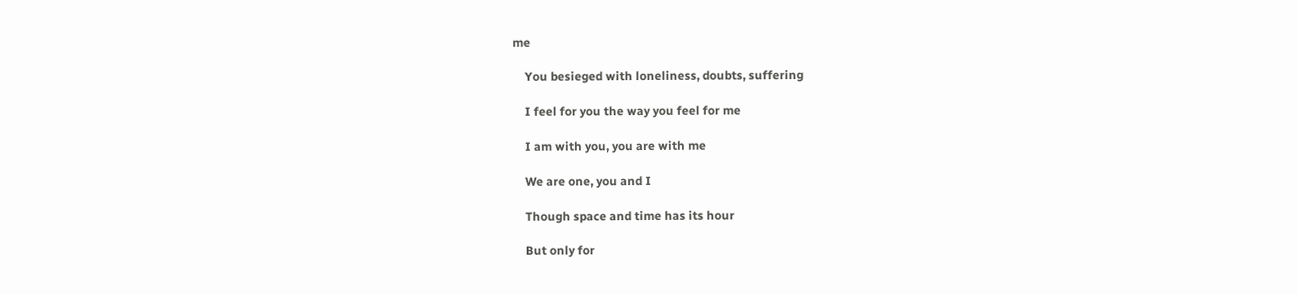me

    You besieged with loneliness, doubts, suffering

    I feel for you the way you feel for me

    I am with you, you are with me

    We are one, you and I

    Though space and time has its hour

    But only for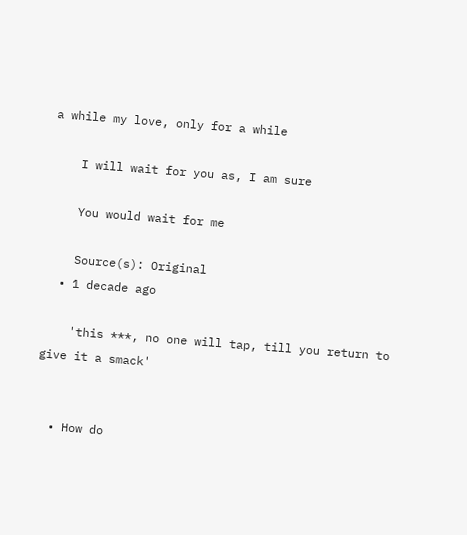a while my love, only for a while

    I will wait for you as, I am sure

    You would wait for me

    Source(s): Original
  • 1 decade ago

    'this ***, no one will tap, till you return to give it a smack'


  • How do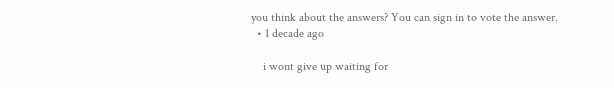you think about the answers? You can sign in to vote the answer.
  • 1 decade ago

    i wont give up waiting for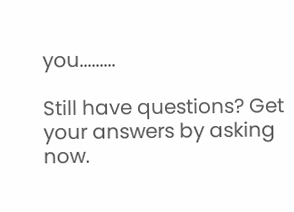you.........

Still have questions? Get your answers by asking now.